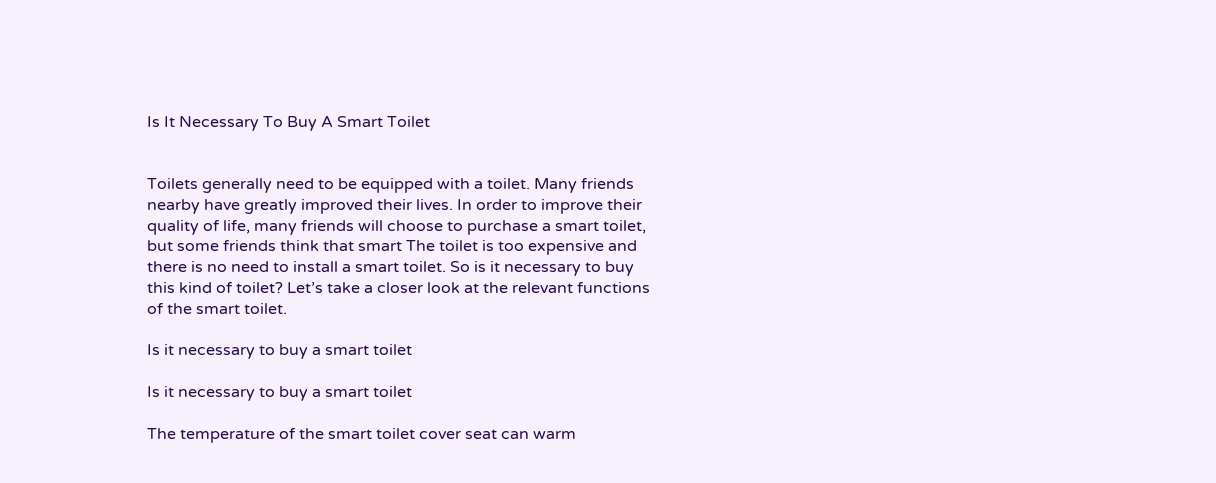Is It Necessary To Buy A Smart Toilet


Toilets generally need to be equipped with a toilet. Many friends nearby have greatly improved their lives. In order to improve their quality of life, many friends will choose to purchase a smart toilet, but some friends think that smart The toilet is too expensive and there is no need to install a smart toilet. So is it necessary to buy this kind of toilet? Let’s take a closer look at the relevant functions of the smart toilet.

Is it necessary to buy a smart toilet

Is it necessary to buy a smart toilet

The temperature of the smart toilet cover seat can warm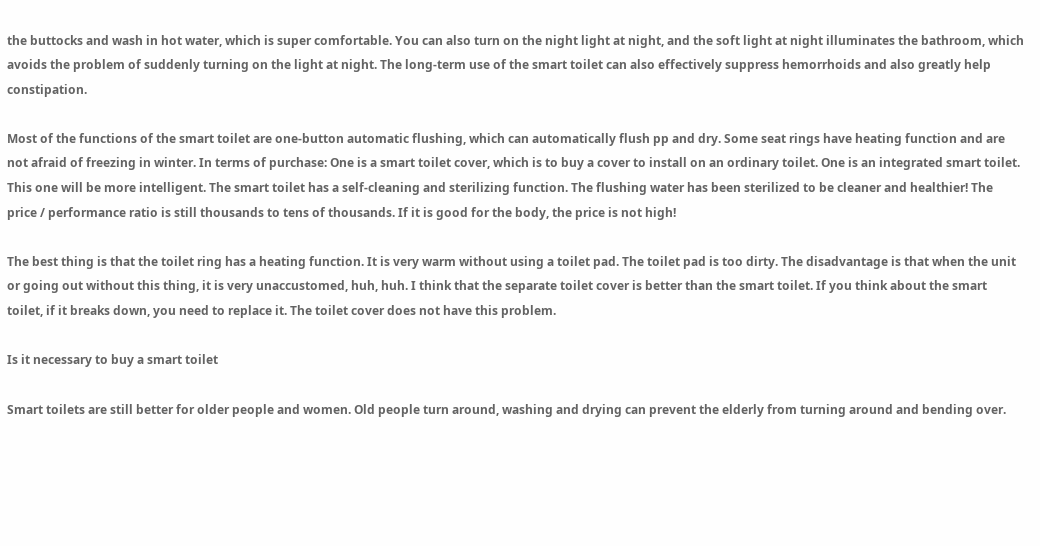the buttocks and wash in hot water, which is super comfortable. You can also turn on the night light at night, and the soft light at night illuminates the bathroom, which avoids the problem of suddenly turning on the light at night. The long-term use of the smart toilet can also effectively suppress hemorrhoids and also greatly help constipation.

Most of the functions of the smart toilet are one-button automatic flushing, which can automatically flush pp and dry. Some seat rings have heating function and are not afraid of freezing in winter. In terms of purchase: One is a smart toilet cover, which is to buy a cover to install on an ordinary toilet. One is an integrated smart toilet. This one will be more intelligent. The smart toilet has a self-cleaning and sterilizing function. The flushing water has been sterilized to be cleaner and healthier! The price / performance ratio is still thousands to tens of thousands. If it is good for the body, the price is not high!

The best thing is that the toilet ring has a heating function. It is very warm without using a toilet pad. The toilet pad is too dirty. The disadvantage is that when the unit or going out without this thing, it is very unaccustomed, huh, huh. I think that the separate toilet cover is better than the smart toilet. If you think about the smart toilet, if it breaks down, you need to replace it. The toilet cover does not have this problem.

Is it necessary to buy a smart toilet

Smart toilets are still better for older people and women. Old people turn around, washing and drying can prevent the elderly from turning around and bending over.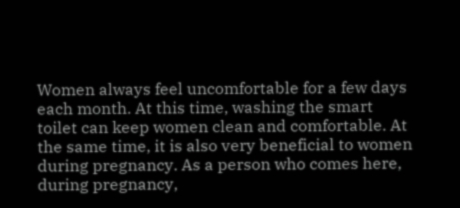Women always feel uncomfortable for a few days each month. At this time, washing the smart toilet can keep women clean and comfortable. At the same time, it is also very beneficial to women during pregnancy. As a person who comes here, during pregnancy,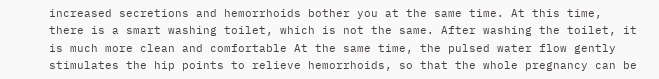increased secretions and hemorrhoids bother you at the same time. At this time, there is a smart washing toilet, which is not the same. After washing the toilet, it is much more clean and comfortable At the same time, the pulsed water flow gently stimulates the hip points to relieve hemorrhoids, so that the whole pregnancy can be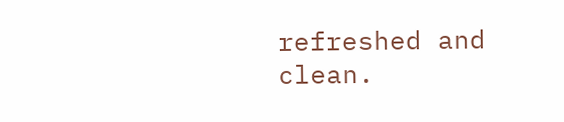refreshed and clean.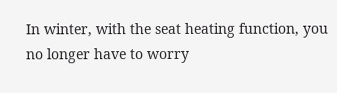In winter, with the seat heating function, you no longer have to worry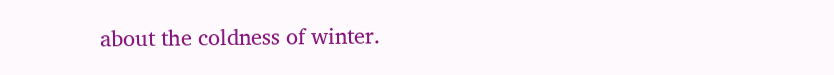about the coldness of winter.